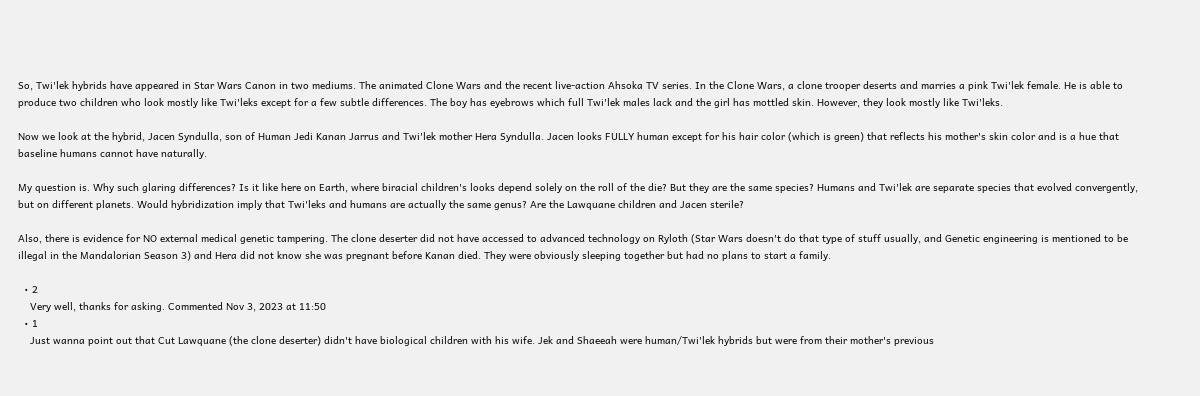So, Twi'lek hybrids have appeared in Star Wars Canon in two mediums. The animated Clone Wars and the recent live-action Ahsoka TV series. In the Clone Wars, a clone trooper deserts and marries a pink Twi'lek female. He is able to produce two children who look mostly like Twi'leks except for a few subtle differences. The boy has eyebrows which full Twi'lek males lack and the girl has mottled skin. However, they look mostly like Twi'leks.

Now we look at the hybrid, Jacen Syndulla, son of Human Jedi Kanan Jarrus and Twi'lek mother Hera Syndulla. Jacen looks FULLY human except for his hair color (which is green) that reflects his mother's skin color and is a hue that baseline humans cannot have naturally.

My question is. Why such glaring differences? Is it like here on Earth, where biracial children's looks depend solely on the roll of the die? But they are the same species? Humans and Twi'lek are separate species that evolved convergently, but on different planets. Would hybridization imply that Twi'leks and humans are actually the same genus? Are the Lawquane children and Jacen sterile?

Also, there is evidence for NO external medical genetic tampering. The clone deserter did not have accessed to advanced technology on Ryloth (Star Wars doesn't do that type of stuff usually, and Genetic engineering is mentioned to be illegal in the Mandalorian Season 3) and Hera did not know she was pregnant before Kanan died. They were obviously sleeping together but had no plans to start a family.

  • 2
    Very well, thanks for asking. Commented Nov 3, 2023 at 11:50
  • 1
    Just wanna point out that Cut Lawquane (the clone deserter) didn't have biological children with his wife. Jek and Shaeeah were human/Twi'lek hybrids but were from their mother's previous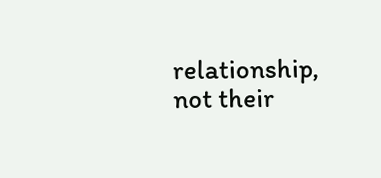relationship, not their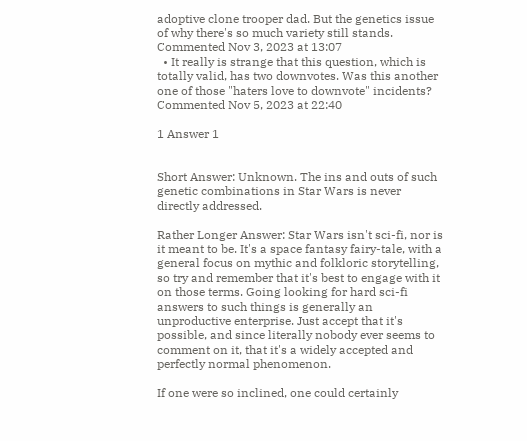adoptive clone trooper dad. But the genetics issue of why there's so much variety still stands. Commented Nov 3, 2023 at 13:07
  • It really is strange that this question, which is totally valid, has two downvotes. Was this another one of those "haters love to downvote" incidents? Commented Nov 5, 2023 at 22:40

1 Answer 1


Short Answer: Unknown. The ins and outs of such genetic combinations in Star Wars is never directly addressed.

Rather Longer Answer: Star Wars isn't sci-fi, nor is it meant to be. It's a space fantasy fairy-tale, with a general focus on mythic and folkloric storytelling, so try and remember that it's best to engage with it on those terms. Going looking for hard sci-fi answers to such things is generally an unproductive enterprise. Just accept that it's possible, and since literally nobody ever seems to comment on it, that it's a widely accepted and perfectly normal phenomenon.

If one were so inclined, one could certainly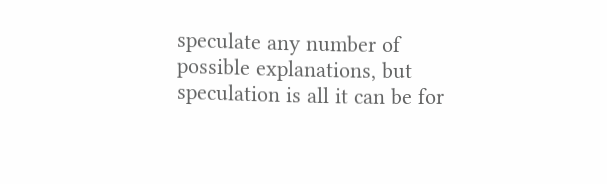speculate any number of possible explanations, but speculation is all it can be for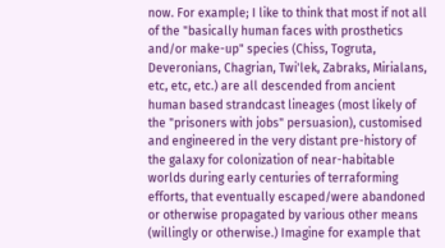now. For example; I like to think that most if not all of the "basically human faces with prosthetics and/or make-up" species (Chiss, Togruta, Deveronians, Chagrian, Twi'lek, Zabraks, Mirialans, etc, etc, etc.) are all descended from ancient human based strandcast lineages (most likely of the "prisoners with jobs" persuasion), customised and engineered in the very distant pre-history of the galaxy for colonization of near-habitable worlds during early centuries of terraforming efforts, that eventually escaped/were abandoned or otherwise propagated by various other means (willingly or otherwise.) Imagine for example that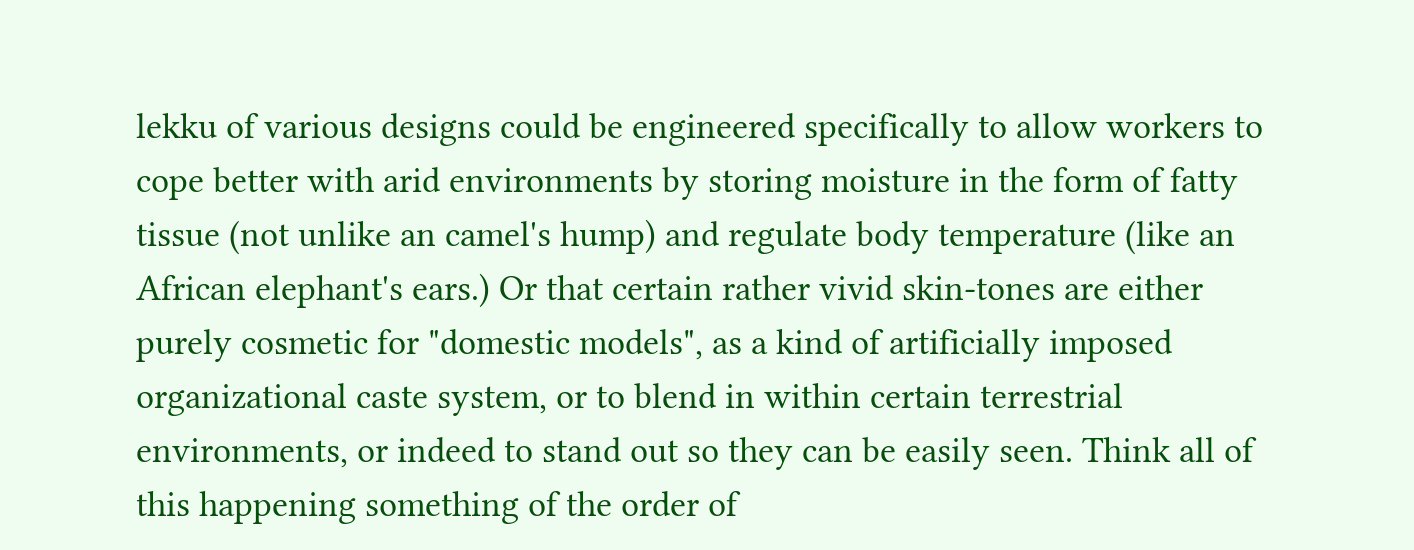lekku of various designs could be engineered specifically to allow workers to cope better with arid environments by storing moisture in the form of fatty tissue (not unlike an camel's hump) and regulate body temperature (like an African elephant's ears.) Or that certain rather vivid skin-tones are either purely cosmetic for "domestic models", as a kind of artificially imposed organizational caste system, or to blend in within certain terrestrial environments, or indeed to stand out so they can be easily seen. Think all of this happening something of the order of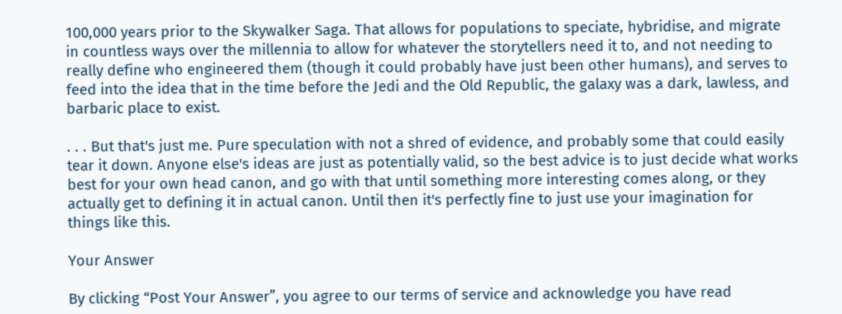100,000 years prior to the Skywalker Saga. That allows for populations to speciate, hybridise, and migrate in countless ways over the millennia to allow for whatever the storytellers need it to, and not needing to really define who engineered them (though it could probably have just been other humans), and serves to feed into the idea that in the time before the Jedi and the Old Republic, the galaxy was a dark, lawless, and barbaric place to exist.

. . . But that's just me. Pure speculation with not a shred of evidence, and probably some that could easily tear it down. Anyone else's ideas are just as potentially valid, so the best advice is to just decide what works best for your own head canon, and go with that until something more interesting comes along, or they actually get to defining it in actual canon. Until then it's perfectly fine to just use your imagination for things like this.

Your Answer

By clicking “Post Your Answer”, you agree to our terms of service and acknowledge you have read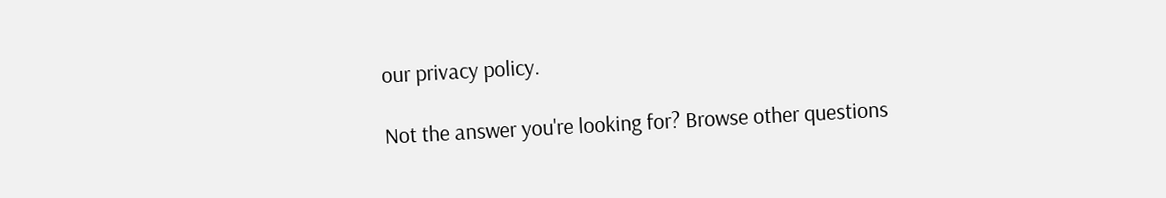our privacy policy.

Not the answer you're looking for? Browse other questions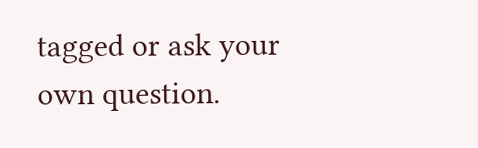tagged or ask your own question.